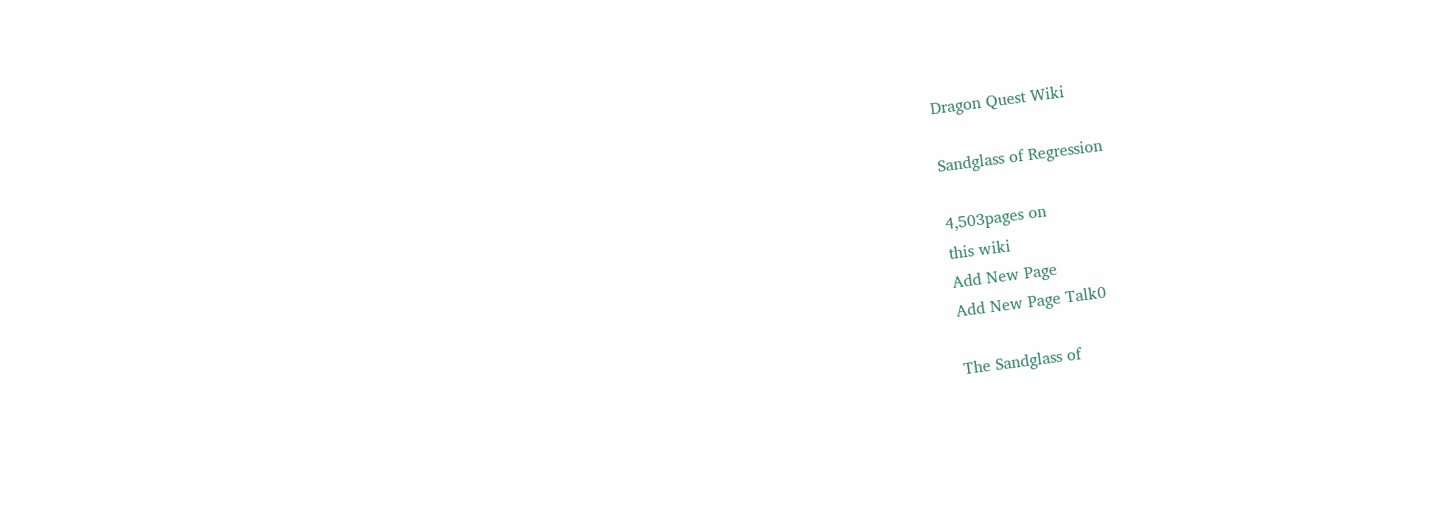Dragon Quest Wiki

Sandglass of Regression

4,503pages on
this wiki
Add New Page
Add New Page Talk0

The Sandglass of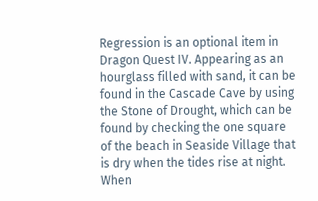Regression is an optional item in Dragon Quest IV. Appearing as an hourglass filled with sand, it can be found in the Cascade Cave by using the Stone of Drought, which can be found by checking the one square of the beach in Seaside Village that is dry when the tides rise at night. When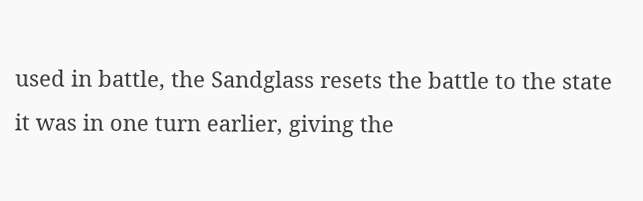used in battle, the Sandglass resets the battle to the state it was in one turn earlier, giving the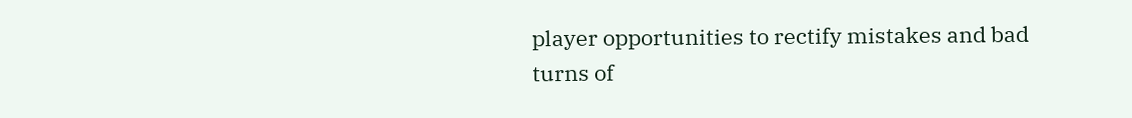player opportunities to rectify mistakes and bad turns of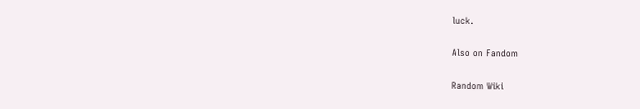luck.

Also on Fandom

Random Wiki